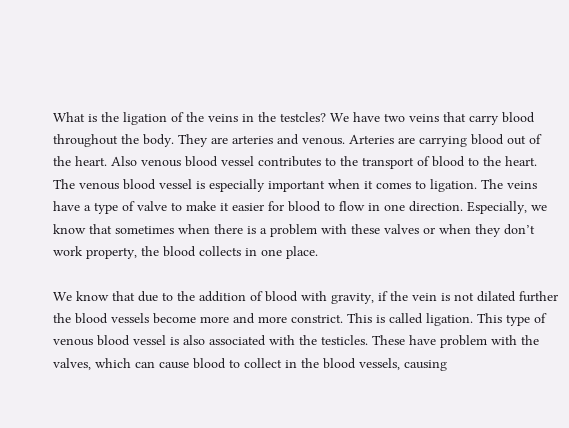What is the ligation of the veins in the testcles? We have two veins that carry blood throughout the body. They are arteries and venous. Arteries are carrying blood out of the heart. Also venous blood vessel contributes to the transport of blood to the heart. The venous blood vessel is especially important when it comes to ligation. The veins have a type of valve to make it easier for blood to flow in one direction. Especially, we know that sometimes when there is a problem with these valves or when they don’t work property, the blood collects in one place.

We know that due to the addition of blood with gravity, if the vein is not dilated further the blood vessels become more and more constrict. This is called ligation. This type of venous blood vessel is also associated with the testicles. These have problem with the valves, which can cause blood to collect in the blood vessels, causing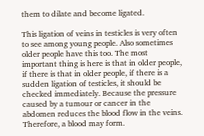them to dilate and become ligated.

This ligation of veins in testicles is very often to see among young people. Also sometimes older people have this too. The most important thing is here is that in older people, if there is that in older people, if there is a sudden ligation of testicles, it should be checked immediately. Because the pressure caused by a tumour or cancer in the abdomen reduces the blood flow in the veins. Therefore, a blood may form.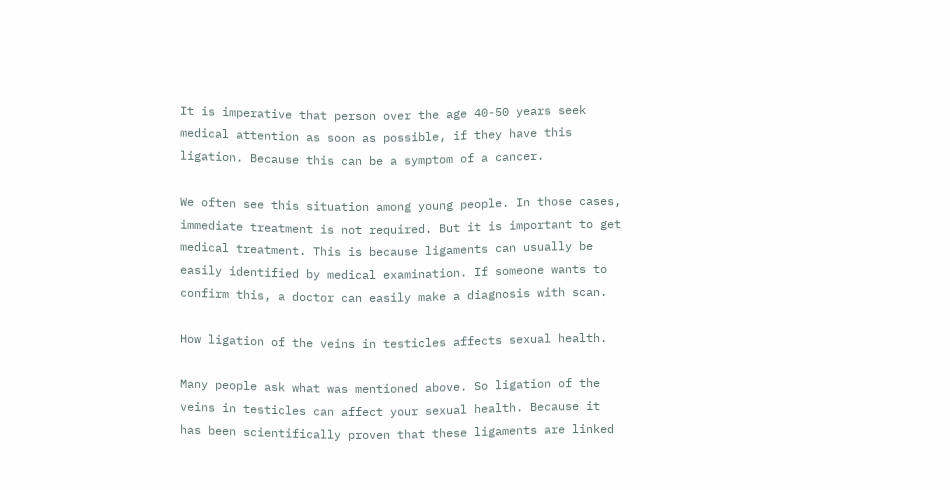It is imperative that person over the age 40-50 years seek medical attention as soon as possible, if they have this ligation. Because this can be a symptom of a cancer.

We often see this situation among young people. In those cases, immediate treatment is not required. But it is important to get medical treatment. This is because ligaments can usually be easily identified by medical examination. If someone wants to confirm this, a doctor can easily make a diagnosis with scan.

How ligation of the veins in testicles affects sexual health.

Many people ask what was mentioned above. So ligation of the veins in testicles can affect your sexual health. Because it has been scientifically proven that these ligaments are linked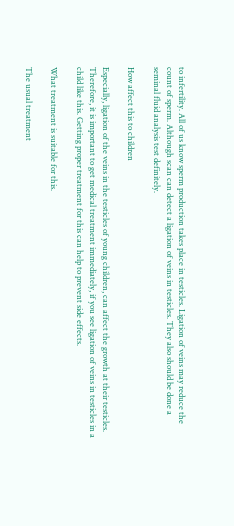to infertility. All of us know sperm production takes place in testicles. Ligation of veins may reduce the count of sperm. Although scan can detect a ligation of veins in testicles. They also should be done a seminal fluid analysis test definitely.

How affect this to children

Especially, ligation of the veins in the testicles of young children, can affect the growth at their testicles. Therefore, it is important to get medical treatment immediately, if you see ligation of veins in testicles in a child like this. Getting proper treatment for this can help to prevent side effects.

What treatment is suitable for this.

The usual treatment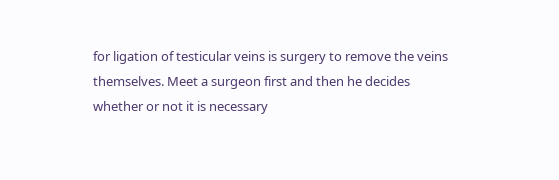for ligation of testicular veins is surgery to remove the veins themselves. Meet a surgeon first and then he decides whether or not it is necessary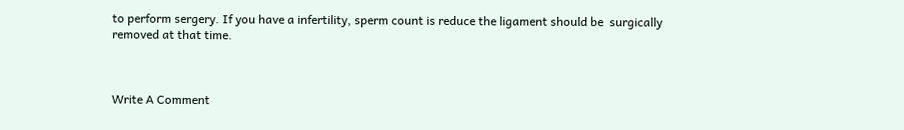to perform sergery. If you have a infertility, sperm count is reduce the ligament should be  surgically removed at that time.



Write A Comment